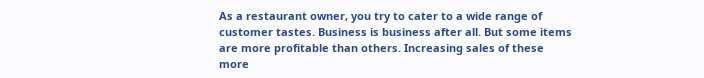As a restaurant owner, you try to cater to a wide range of customer tastes. Business is business after all. But some items are more profitable than others. Increasing sales of these more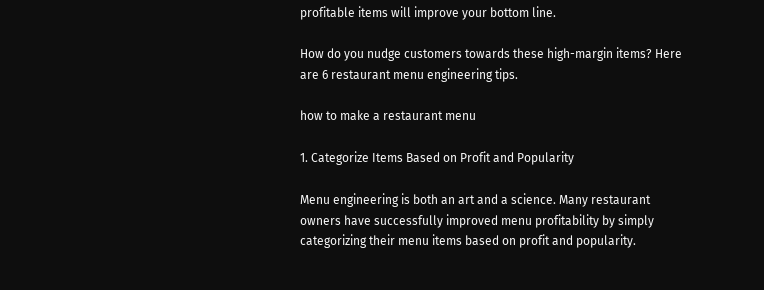profitable items will improve your bottom line.

How do you nudge customers towards these high-margin items? Here are 6 restaurant menu engineering tips.

how to make a restaurant menu

1. Categorize Items Based on Profit and Popularity

Menu engineering is both an art and a science. Many restaurant owners have successfully improved menu profitability by simply categorizing their menu items based on profit and popularity.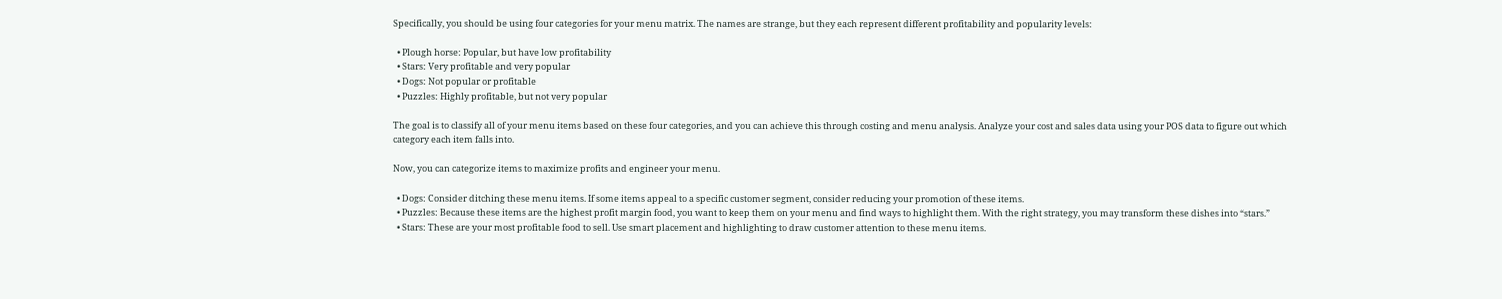Specifically, you should be using four categories for your menu matrix. The names are strange, but they each represent different profitability and popularity levels:

  • Plough horse: Popular, but have low profitability
  • Stars: Very profitable and very popular
  • Dogs: Not popular or profitable
  • Puzzles: Highly profitable, but not very popular

The goal is to classify all of your menu items based on these four categories, and you can achieve this through costing and menu analysis. Analyze your cost and sales data using your POS data to figure out which category each item falls into.

Now, you can categorize items to maximize profits and engineer your menu.

  • Dogs: Consider ditching these menu items. If some items appeal to a specific customer segment, consider reducing your promotion of these items.
  • Puzzles: Because these items are the highest profit margin food, you want to keep them on your menu and find ways to highlight them. With the right strategy, you may transform these dishes into “stars.”
  • Stars: These are your most profitable food to sell. Use smart placement and highlighting to draw customer attention to these menu items.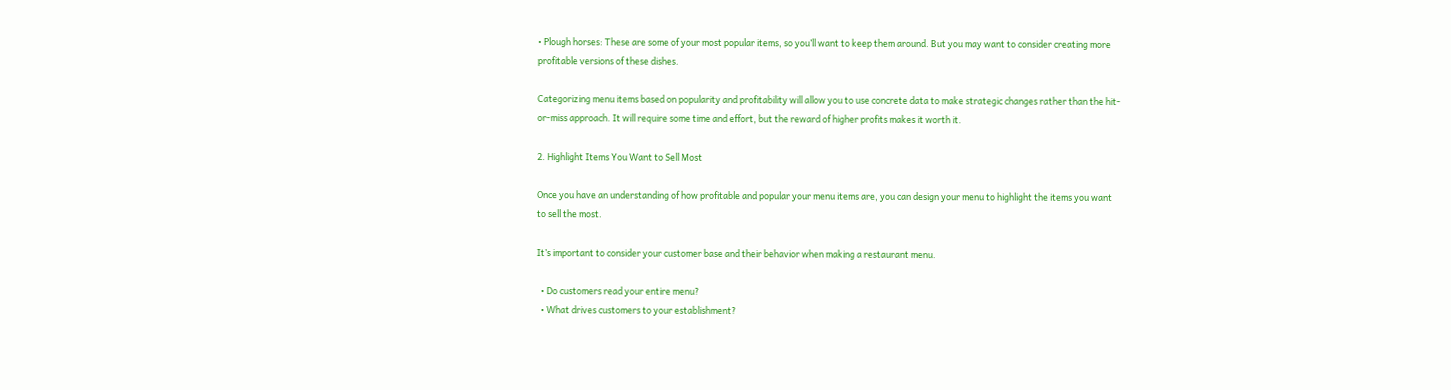• Plough horses: These are some of your most popular items, so you’ll want to keep them around. But you may want to consider creating more profitable versions of these dishes.

Categorizing menu items based on popularity and profitability will allow you to use concrete data to make strategic changes rather than the hit-or-miss approach. It will require some time and effort, but the reward of higher profits makes it worth it.

2. Highlight Items You Want to Sell Most

Once you have an understanding of how profitable and popular your menu items are, you can design your menu to highlight the items you want to sell the most.

It’s important to consider your customer base and their behavior when making a restaurant menu.

  • Do customers read your entire menu?
  • What drives customers to your establishment?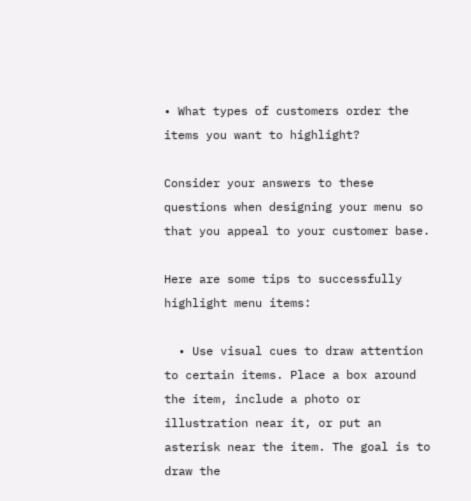• What types of customers order the items you want to highlight?

Consider your answers to these questions when designing your menu so that you appeal to your customer base.

Here are some tips to successfully highlight menu items:

  • Use visual cues to draw attention to certain items. Place a box around the item, include a photo or illustration near it, or put an asterisk near the item. The goal is to draw the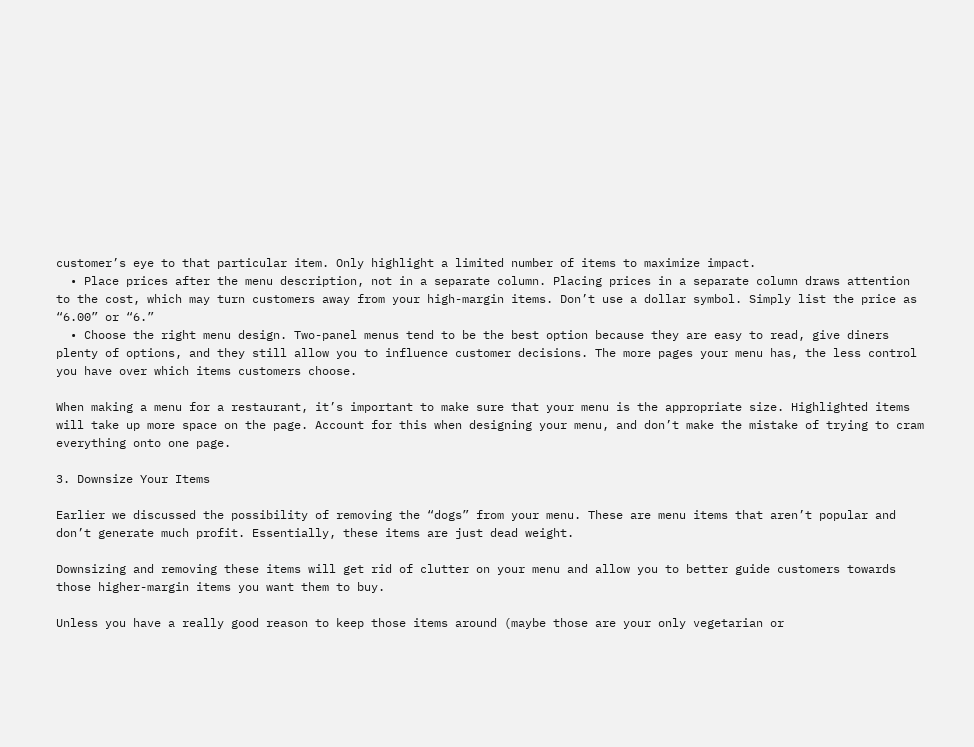customer’s eye to that particular item. Only highlight a limited number of items to maximize impact.
  • Place prices after the menu description, not in a separate column. Placing prices in a separate column draws attention to the cost, which may turn customers away from your high-margin items. Don’t use a dollar symbol. Simply list the price as “6.00” or “6.”
  • Choose the right menu design. Two-panel menus tend to be the best option because they are easy to read, give diners plenty of options, and they still allow you to influence customer decisions. The more pages your menu has, the less control you have over which items customers choose.

When making a menu for a restaurant, it’s important to make sure that your menu is the appropriate size. Highlighted items will take up more space on the page. Account for this when designing your menu, and don’t make the mistake of trying to cram everything onto one page.

3. Downsize Your Items

Earlier we discussed the possibility of removing the “dogs” from your menu. These are menu items that aren’t popular and don’t generate much profit. Essentially, these items are just dead weight.

Downsizing and removing these items will get rid of clutter on your menu and allow you to better guide customers towards those higher-margin items you want them to buy.

Unless you have a really good reason to keep those items around (maybe those are your only vegetarian or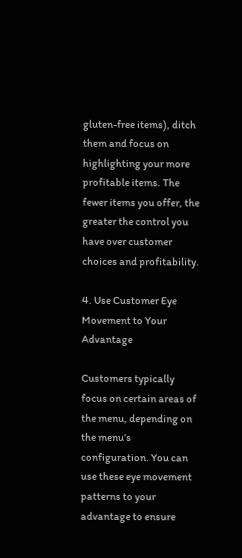gluten-free items), ditch them and focus on highlighting your more profitable items. The fewer items you offer, the greater the control you have over customer choices and profitability.

4. Use Customer Eye Movement to Your Advantage

Customers typically focus on certain areas of the menu, depending on the menu’s configuration. You can use these eye movement patterns to your advantage to ensure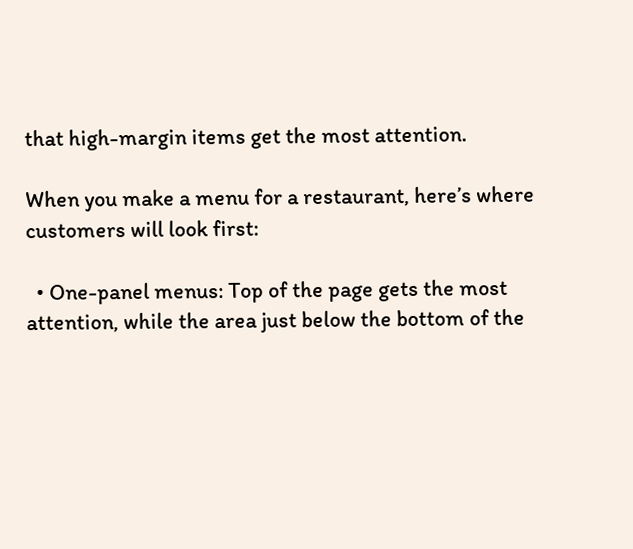that high-margin items get the most attention.

When you make a menu for a restaurant, here’s where customers will look first:

  • One-panel menus: Top of the page gets the most attention, while the area just below the bottom of the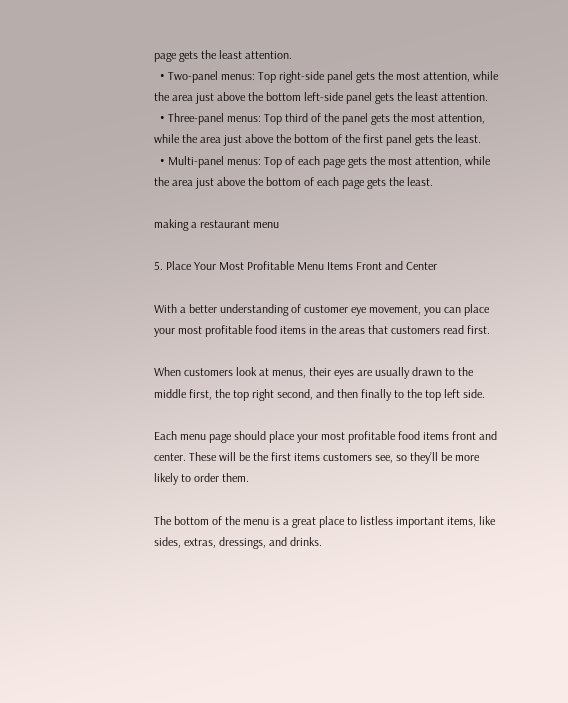page gets the least attention.
  • Two-panel menus: Top right-side panel gets the most attention, while the area just above the bottom left-side panel gets the least attention.
  • Three-panel menus: Top third of the panel gets the most attention, while the area just above the bottom of the first panel gets the least.
  • Multi-panel menus: Top of each page gets the most attention, while the area just above the bottom of each page gets the least.

making a restaurant menu

5. Place Your Most Profitable Menu Items Front and Center

With a better understanding of customer eye movement, you can place your most profitable food items in the areas that customers read first.

When customers look at menus, their eyes are usually drawn to the middle first, the top right second, and then finally to the top left side.

Each menu page should place your most profitable food items front and center. These will be the first items customers see, so they’ll be more likely to order them.

The bottom of the menu is a great place to listless important items, like sides, extras, dressings, and drinks.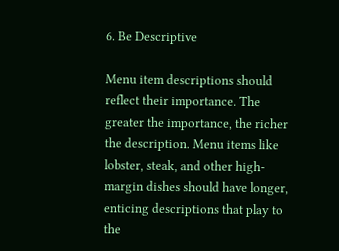6. Be Descriptive

Menu item descriptions should reflect their importance. The greater the importance, the richer the description. Menu items like lobster, steak, and other high-margin dishes should have longer, enticing descriptions that play to the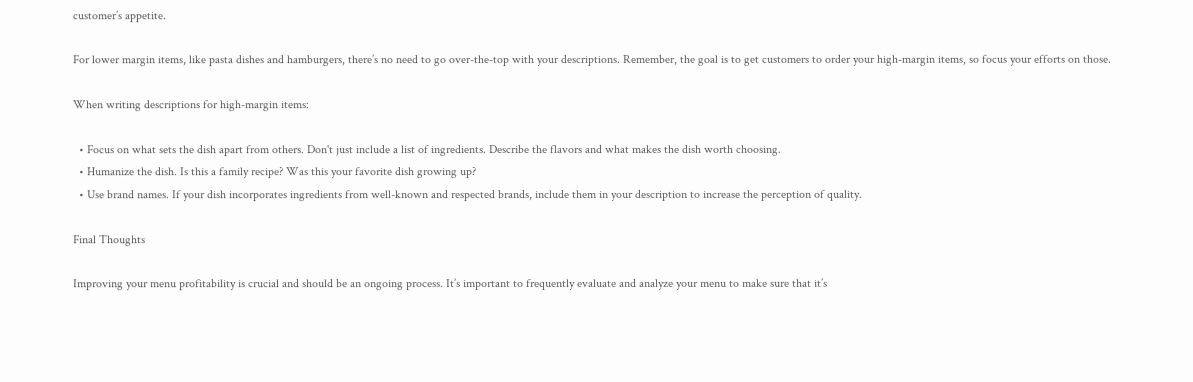customer’s appetite.

For lower margin items, like pasta dishes and hamburgers, there’s no need to go over-the-top with your descriptions. Remember, the goal is to get customers to order your high-margin items, so focus your efforts on those.

When writing descriptions for high-margin items:

  • Focus on what sets the dish apart from others. Don't just include a list of ingredients. Describe the flavors and what makes the dish worth choosing.
  • Humanize the dish. Is this a family recipe? Was this your favorite dish growing up?
  • Use brand names. If your dish incorporates ingredients from well-known and respected brands, include them in your description to increase the perception of quality.

Final Thoughts

Improving your menu profitability is crucial and should be an ongoing process. It’s important to frequently evaluate and analyze your menu to make sure that it’s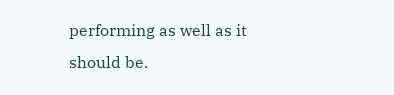performing as well as it should be.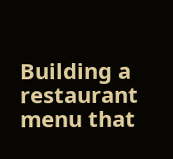Building a restaurant menu that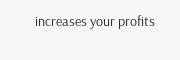increases your profits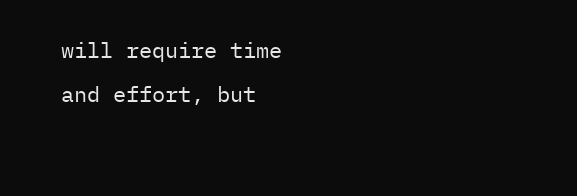will require time and effort, but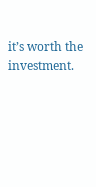it’s worth the investment.